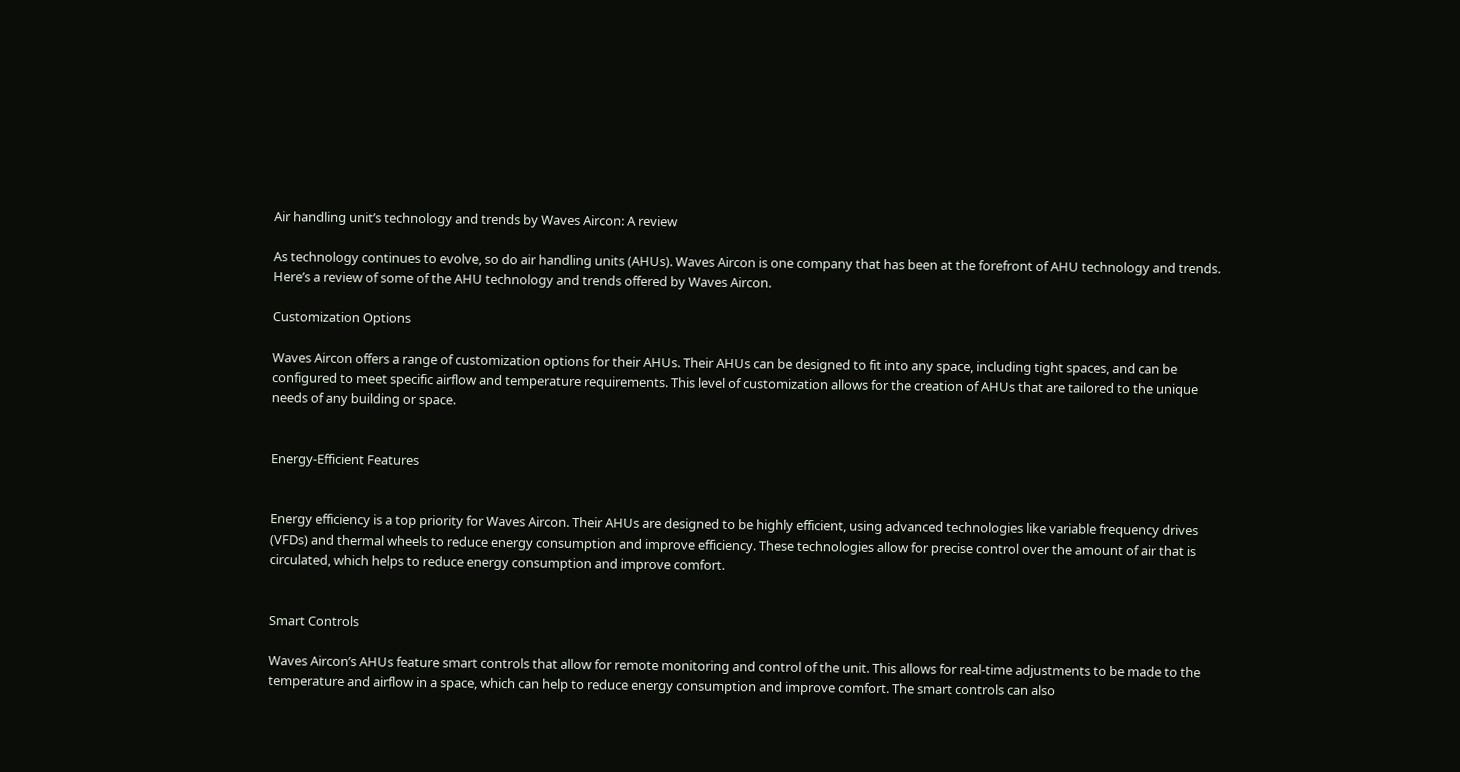Air handling unit’s technology and trends by Waves Aircon: A review

As technology continues to evolve, so do air handling units (AHUs). Waves Aircon is one company that has been at the forefront of AHU technology and trends. Here’s a review of some of the AHU technology and trends offered by Waves Aircon.

Customization Options

Waves Aircon offers a range of customization options for their AHUs. Their AHUs can be designed to fit into any space, including tight spaces, and can be configured to meet specific airflow and temperature requirements. This level of customization allows for the creation of AHUs that are tailored to the unique needs of any building or space.


Energy-Efficient Features


Energy efficiency is a top priority for Waves Aircon. Their AHUs are designed to be highly efficient, using advanced technologies like variable frequency drives (VFDs) and thermal wheels to reduce energy consumption and improve efficiency. These technologies allow for precise control over the amount of air that is circulated, which helps to reduce energy consumption and improve comfort.


Smart Controls

Waves Aircon’s AHUs feature smart controls that allow for remote monitoring and control of the unit. This allows for real-time adjustments to be made to the temperature and airflow in a space, which can help to reduce energy consumption and improve comfort. The smart controls can also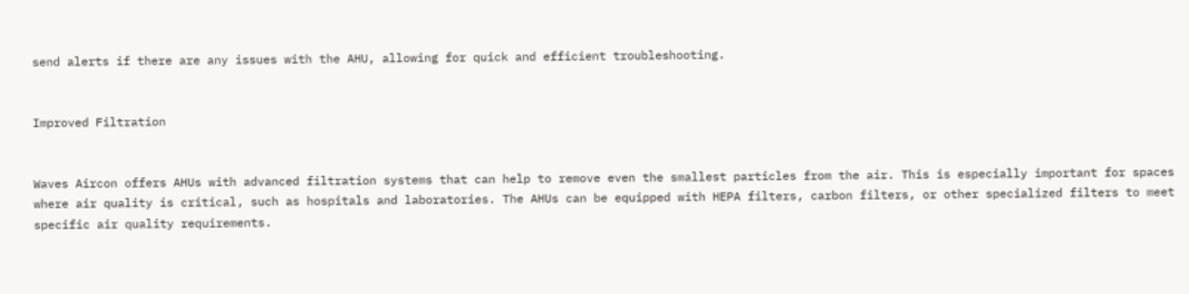send alerts if there are any issues with the AHU, allowing for quick and efficient troubleshooting.


Improved Filtration


Waves Aircon offers AHUs with advanced filtration systems that can help to remove even the smallest particles from the air. This is especially important for spaces where air quality is critical, such as hospitals and laboratories. The AHUs can be equipped with HEPA filters, carbon filters, or other specialized filters to meet specific air quality requirements.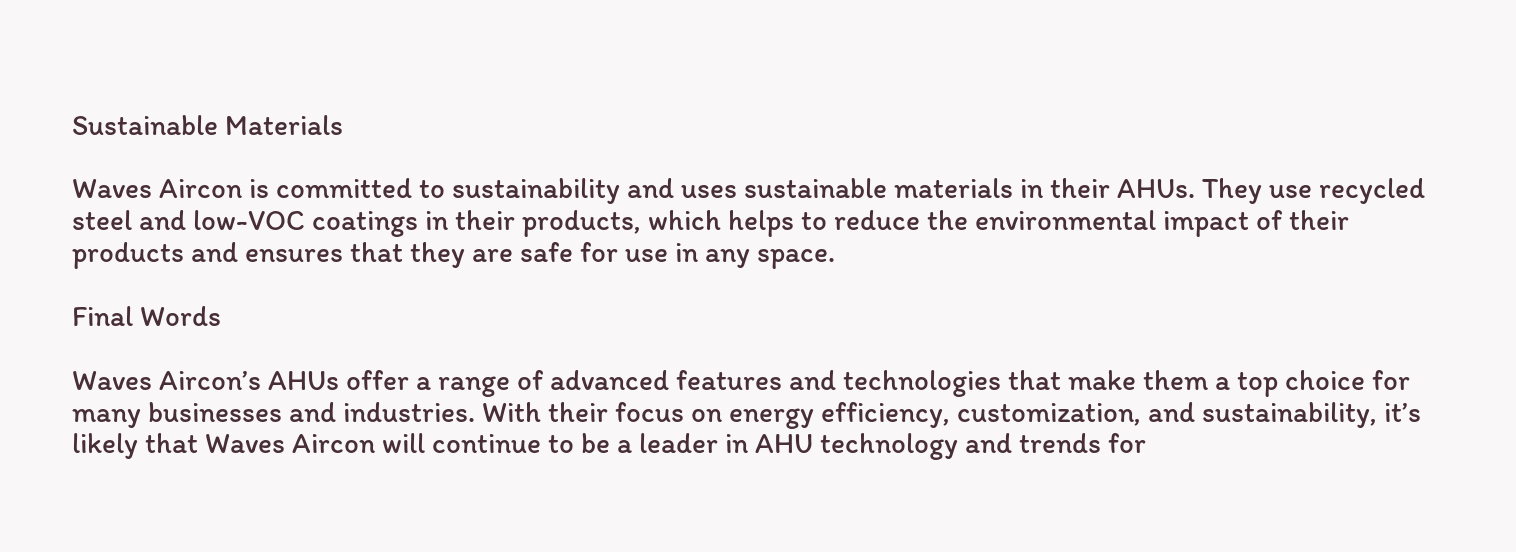Sustainable Materials

Waves Aircon is committed to sustainability and uses sustainable materials in their AHUs. They use recycled steel and low-VOC coatings in their products, which helps to reduce the environmental impact of their products and ensures that they are safe for use in any space.

Final Words

Waves Aircon’s AHUs offer a range of advanced features and technologies that make them a top choice for many businesses and industries. With their focus on energy efficiency, customization, and sustainability, it’s likely that Waves Aircon will continue to be a leader in AHU technology and trends for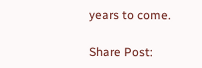years to come.

Share Post: